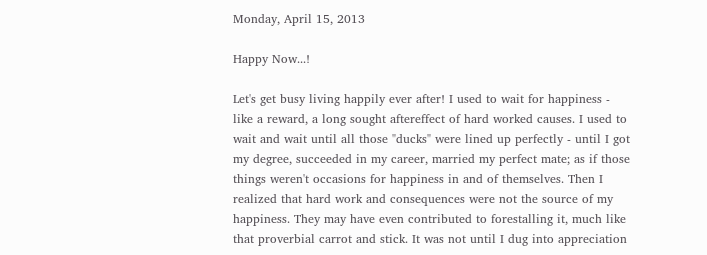Monday, April 15, 2013

Happy Now...!

Let's get busy living happily ever after! I used to wait for happiness - like a reward, a long sought aftereffect of hard worked causes. I used to wait and wait until all those "ducks" were lined up perfectly - until I got my degree, succeeded in my career, married my perfect mate; as if those things weren't occasions for happiness in and of themselves. Then I realized that hard work and consequences were not the source of my happiness. They may have even contributed to forestalling it, much like that proverbial carrot and stick. It was not until I dug into appreciation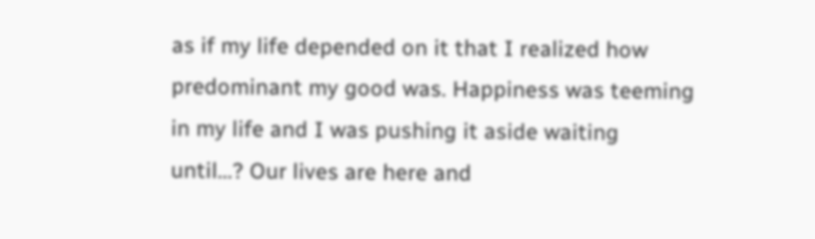as if my life depended on it that I realized how predominant my good was. Happiness was teeming in my life and I was pushing it aside waiting until...? Our lives are here and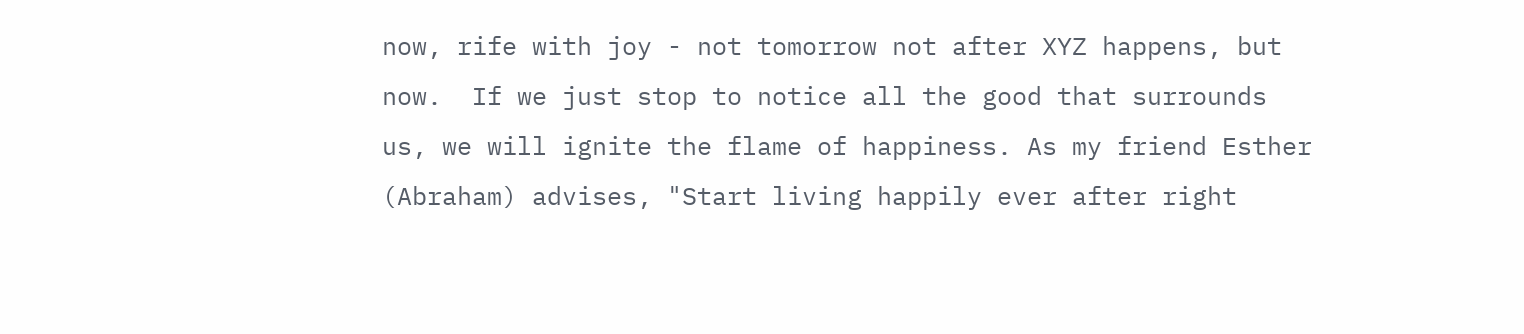now, rife with joy - not tomorrow not after XYZ happens, but now.  If we just stop to notice all the good that surrounds us, we will ignite the flame of happiness. As my friend Esther (Abraham) advises, "Start living happily ever after right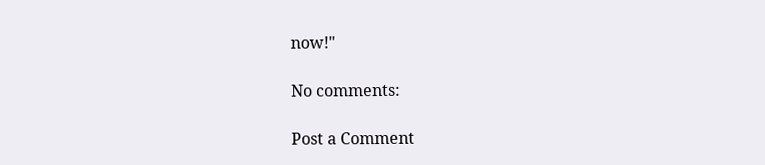now!"

No comments:

Post a Comment